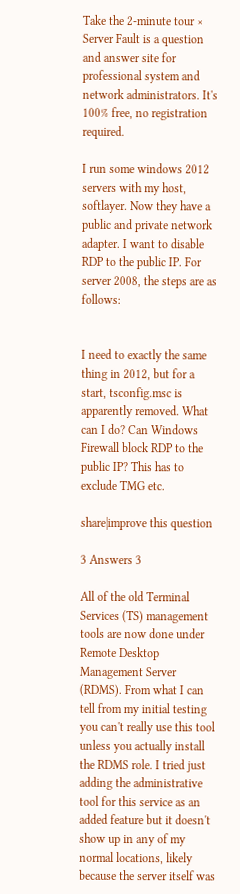Take the 2-minute tour ×
Server Fault is a question and answer site for professional system and network administrators. It's 100% free, no registration required.

I run some windows 2012 servers with my host, softlayer. Now they have a public and private network adapter. I want to disable RDP to the public IP. For server 2008, the steps are as follows:


I need to exactly the same thing in 2012, but for a start, tsconfig.msc is apparently removed. What can I do? Can Windows Firewall block RDP to the public IP? This has to exclude TMG etc.

share|improve this question

3 Answers 3

All of the old Terminal Services (TS) management tools are now done under Remote Desktop Management Server (RDMS). From what I can tell from my initial testing you can't really use this tool unless you actually install the RDMS role. I tried just adding the administrative tool for this service as an added feature but it doesn't show up in any of my normal locations, likely because the server itself was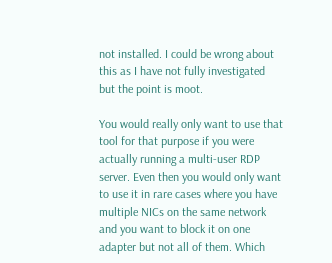not installed. I could be wrong about this as I have not fully investigated but the point is moot.

You would really only want to use that tool for that purpose if you were actually running a multi-user RDP server. Even then you would only want to use it in rare cases where you have multiple NICs on the same network and you want to block it on one adapter but not all of them. Which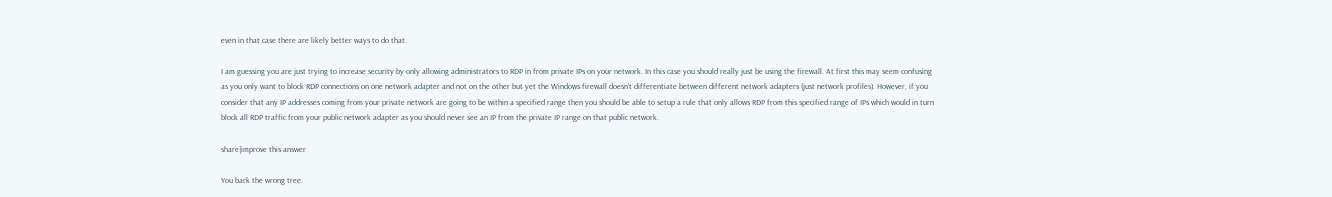even in that case there are likely better ways to do that.

I am guessing you are just trying to increase security by only allowing administrators to RDP in from private IPs on your network. In this case you should really just be using the firewall. At first this may seem confusing as you only want to block RDP connections on one network adapter and not on the other but yet the Windows firewall doesn't differentiate between different network adapters (just network profiles). However, if you consider that any IP addresses coming from your private network are going to be within a specified range then you should be able to setup a rule that only allows RDP from this specified range of IPs which would in turn block all RDP traffic from your public network adapter as you should never see an IP from the private IP range on that public network.

share|improve this answer

You bark the wrong tree.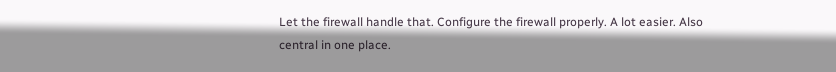Let the firewall handle that. Configure the firewall properly. A lot easier. Also central in one place.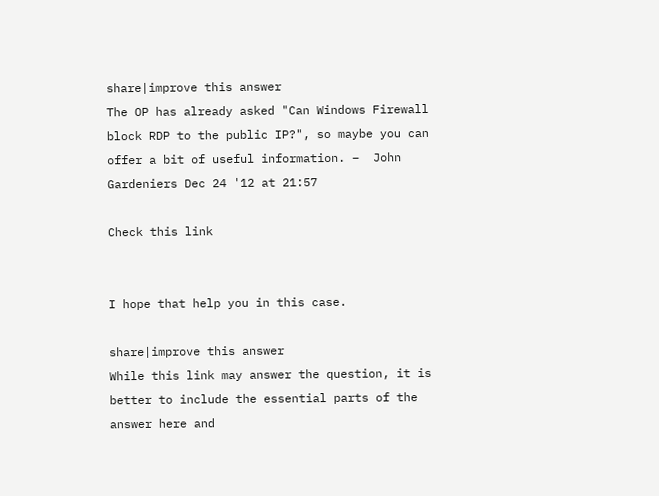share|improve this answer
The OP has already asked "Can Windows Firewall block RDP to the public IP?", so maybe you can offer a bit of useful information. –  John Gardeniers Dec 24 '12 at 21:57

Check this link


I hope that help you in this case.

share|improve this answer
While this link may answer the question, it is better to include the essential parts of the answer here and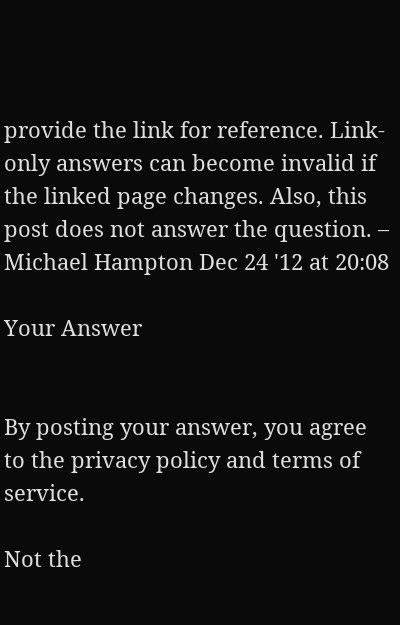provide the link for reference. Link-only answers can become invalid if the linked page changes. Also, this post does not answer the question. –  Michael Hampton Dec 24 '12 at 20:08

Your Answer


By posting your answer, you agree to the privacy policy and terms of service.

Not the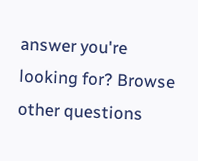answer you're looking for? Browse other questions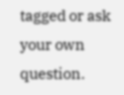tagged or ask your own question.